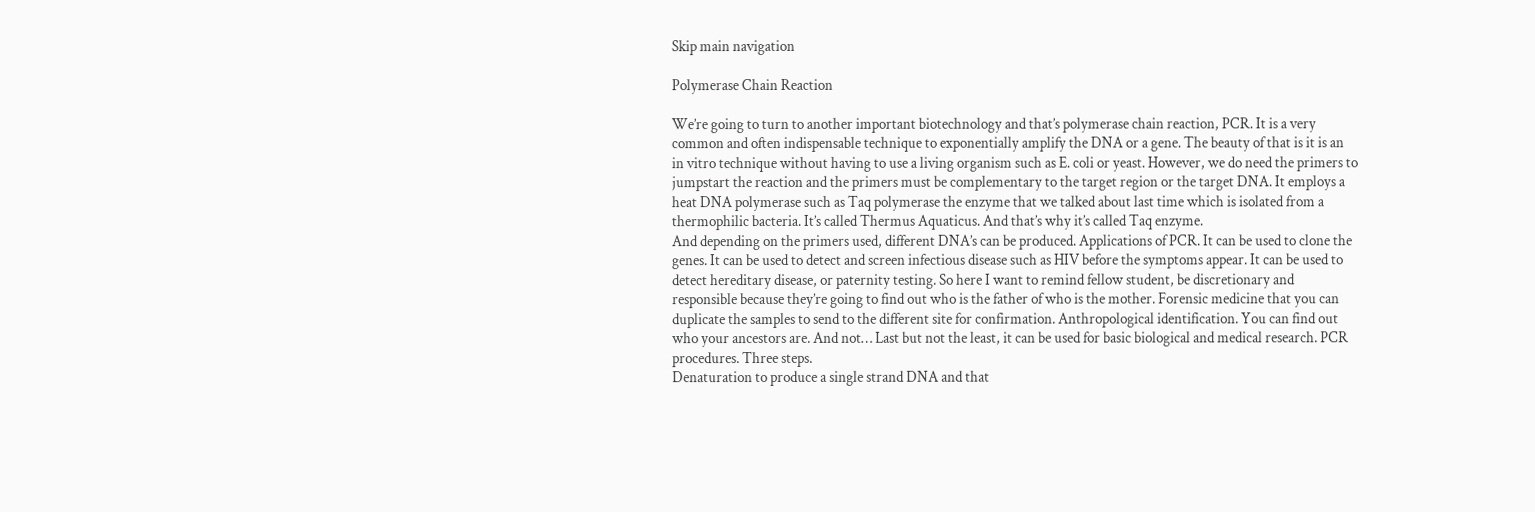Skip main navigation

Polymerase Chain Reaction

We’re going to turn to another important biotechnology and that’s polymerase chain reaction, PCR. It is a very common and often indispensable technique to exponentially amplify the DNA or a gene. The beauty of that is it is an in vitro technique without having to use a living organism such as E. coli or yeast. However, we do need the primers to jumpstart the reaction and the primers must be complementary to the target region or the target DNA. It employs a heat DNA polymerase such as Taq polymerase the enzyme that we talked about last time which is isolated from a thermophilic bacteria. It’s called Thermus Aquaticus. And that’s why it’s called Taq enzyme.
And depending on the primers used, different DNA’s can be produced. Applications of PCR. It can be used to clone the genes. It can be used to detect and screen infectious disease such as HIV before the symptoms appear. It can be used to detect hereditary disease, or paternity testing. So here I want to remind fellow student, be discretionary and responsible because they’re going to find out who is the father of who is the mother. Forensic medicine that you can duplicate the samples to send to the different site for confirmation. Anthropological identification. You can find out who your ancestors are. And not… Last but not the least, it can be used for basic biological and medical research. PCR procedures. Three steps.
Denaturation to produce a single strand DNA and that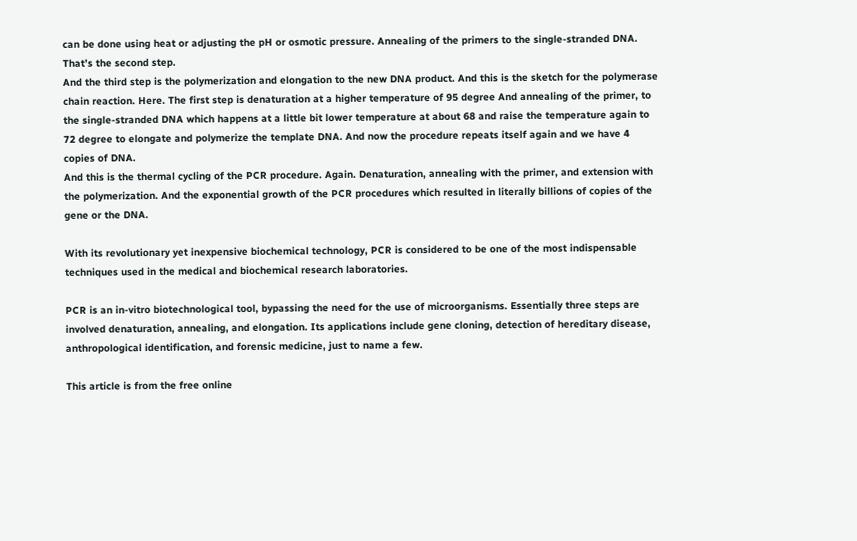can be done using heat or adjusting the pH or osmotic pressure. Annealing of the primers to the single-stranded DNA. That’s the second step.
And the third step is the polymerization and elongation to the new DNA product. And this is the sketch for the polymerase chain reaction. Here. The first step is denaturation at a higher temperature of 95 degree And annealing of the primer, to the single-stranded DNA which happens at a little bit lower temperature at about 68 and raise the temperature again to 72 degree to elongate and polymerize the template DNA. And now the procedure repeats itself again and we have 4 copies of DNA.
And this is the thermal cycling of the PCR procedure. Again. Denaturation, annealing with the primer, and extension with the polymerization. And the exponential growth of the PCR procedures which resulted in literally billions of copies of the gene or the DNA.

With its revolutionary yet inexpensive biochemical technology, PCR is considered to be one of the most indispensable techniques used in the medical and biochemical research laboratories.

PCR is an in-vitro biotechnological tool, bypassing the need for the use of microorganisms. Essentially three steps are involved denaturation, annealing, and elongation. Its applications include gene cloning, detection of hereditary disease, anthropological identification, and forensic medicine, just to name a few.

This article is from the free online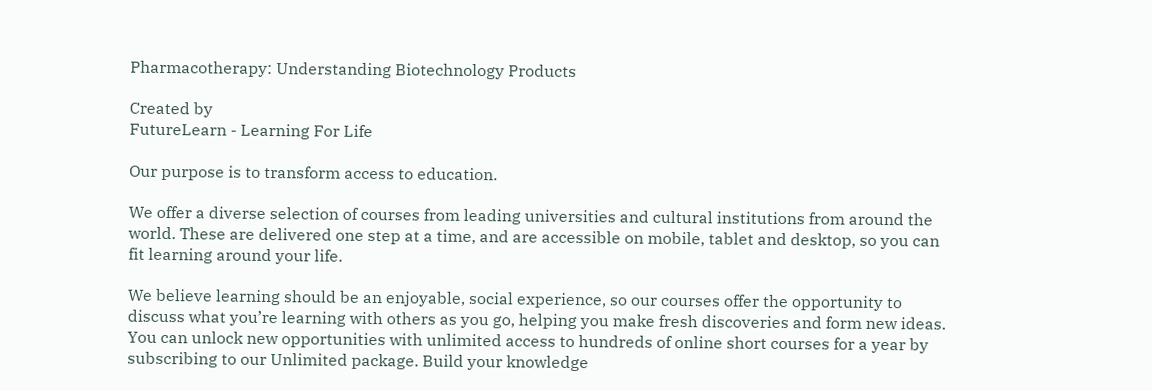Pharmacotherapy: Understanding Biotechnology Products

Created by
FutureLearn - Learning For Life

Our purpose is to transform access to education.

We offer a diverse selection of courses from leading universities and cultural institutions from around the world. These are delivered one step at a time, and are accessible on mobile, tablet and desktop, so you can fit learning around your life.

We believe learning should be an enjoyable, social experience, so our courses offer the opportunity to discuss what you’re learning with others as you go, helping you make fresh discoveries and form new ideas.
You can unlock new opportunities with unlimited access to hundreds of online short courses for a year by subscribing to our Unlimited package. Build your knowledge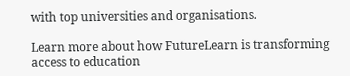with top universities and organisations.

Learn more about how FutureLearn is transforming access to education